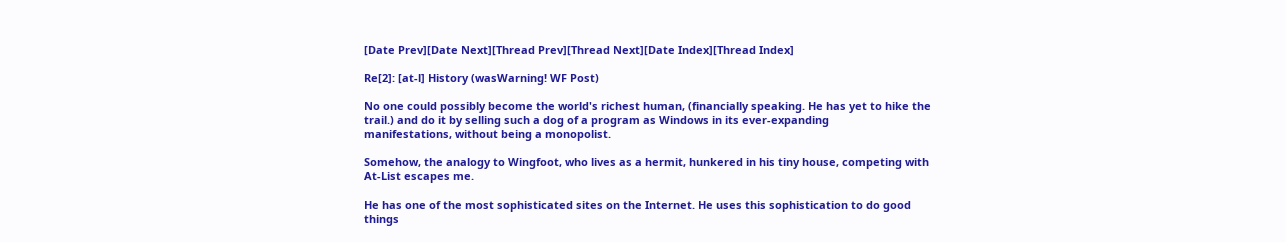[Date Prev][Date Next][Thread Prev][Thread Next][Date Index][Thread Index]

Re[2]: [at-l] History (wasWarning! WF Post)

No one could possibly become the world's richest human, (financially speaking. He has yet to hike the
trail.) and do it by selling such a dog of a program as Windows in its ever-expanding
manifestations, without being a monopolist.

Somehow, the analogy to Wingfoot, who lives as a hermit, hunkered in his tiny house, competing with
At-List escapes me.

He has one of the most sophisticated sites on the Internet. He uses this sophistication to do good
things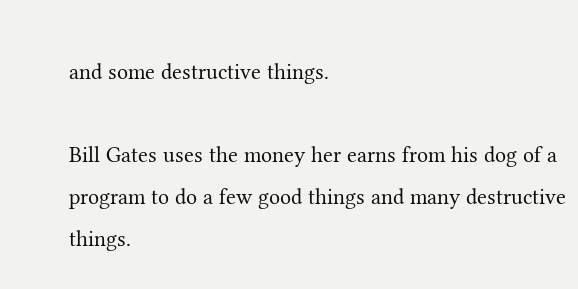and some destructive things.

Bill Gates uses the money her earns from his dog of a program to do a few good things and many destructive things.